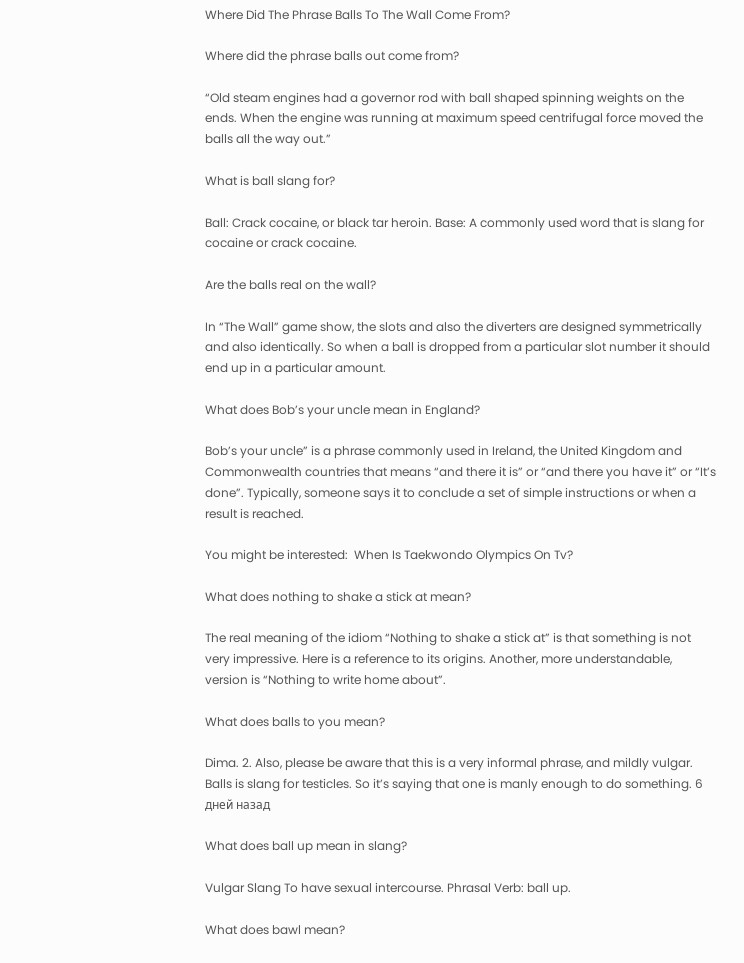Where Did The Phrase Balls To The Wall Come From?

Where did the phrase balls out come from?

“Old steam engines had a governor rod with ball shaped spinning weights on the ends. When the engine was running at maximum speed centrifugal force moved the balls all the way out.”

What is ball slang for?

Ball: Crack cocaine, or black tar heroin. Base: A commonly used word that is slang for cocaine or crack cocaine.

Are the balls real on the wall?

In “The Wall” game show, the slots and also the diverters are designed symmetrically and also identically. So when a ball is dropped from a particular slot number it should end up in a particular amount.

What does Bob’s your uncle mean in England?

Bob’s your uncle” is a phrase commonly used in Ireland, the United Kingdom and Commonwealth countries that means “and there it is” or “and there you have it” or “It’s done”. Typically, someone says it to conclude a set of simple instructions or when a result is reached.

You might be interested:  When Is Taekwondo Olympics On Tv?

What does nothing to shake a stick at mean?

The real meaning of the idiom “Nothing to shake a stick at” is that something is not very impressive. Here is a reference to its origins. Another, more understandable, version is “Nothing to write home about”.

What does balls to you mean?

Dima. 2. Also, please be aware that this is a very informal phrase, and mildly vulgar. Balls is slang for testicles. So it’s saying that one is manly enough to do something. 6 дней назад

What does ball up mean in slang?

Vulgar Slang To have sexual intercourse. Phrasal Verb: ball up.

What does bawl mean?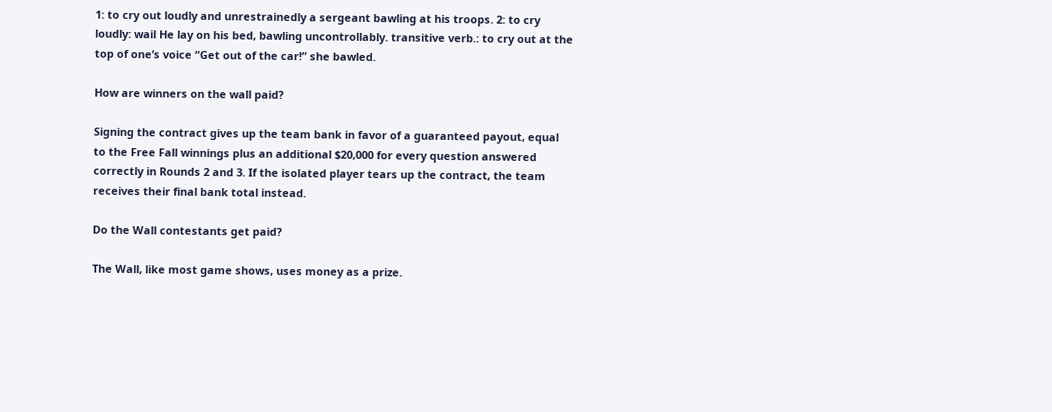1: to cry out loudly and unrestrainedly a sergeant bawling at his troops. 2: to cry loudly: wail He lay on his bed, bawling uncontrollably. transitive verb.: to cry out at the top of one’s voice “Get out of the car!” she bawled.

How are winners on the wall paid?

Signing the contract gives up the team bank in favor of a guaranteed payout, equal to the Free Fall winnings plus an additional $20,000 for every question answered correctly in Rounds 2 and 3. If the isolated player tears up the contract, the team receives their final bank total instead.

Do the Wall contestants get paid?

The Wall, like most game shows, uses money as a prize.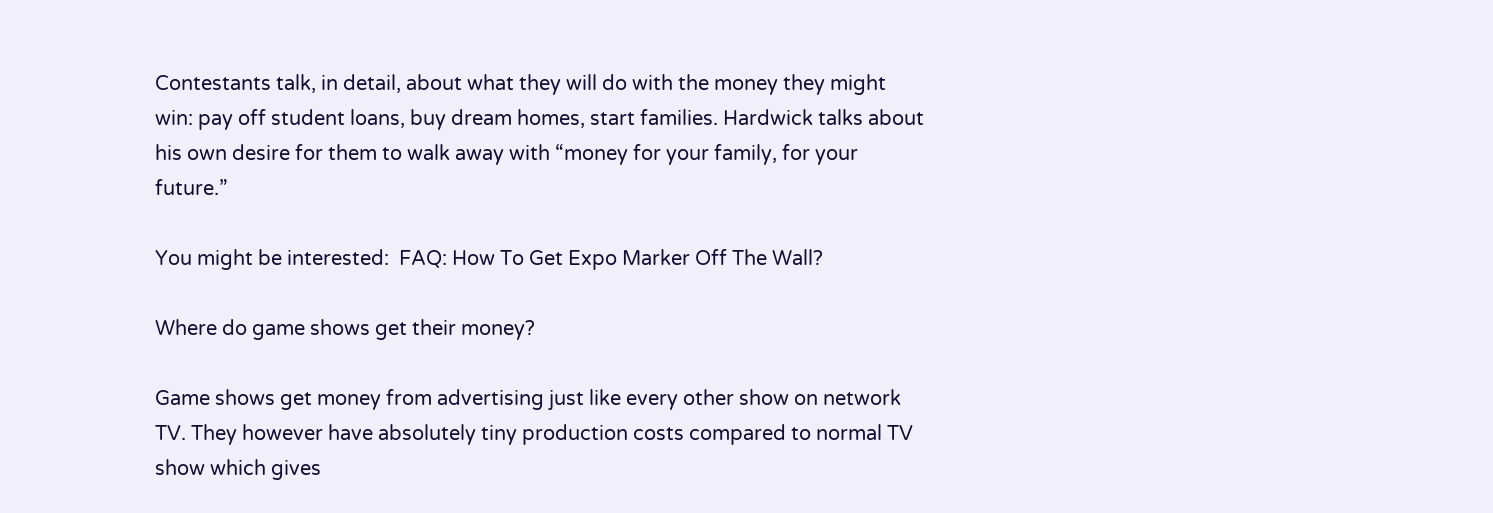Contestants talk, in detail, about what they will do with the money they might win: pay off student loans, buy dream homes, start families. Hardwick talks about his own desire for them to walk away with “money for your family, for your future.”

You might be interested:  FAQ: How To Get Expo Marker Off The Wall?

Where do game shows get their money?

Game shows get money from advertising just like every other show on network TV. They however have absolutely tiny production costs compared to normal TV show which gives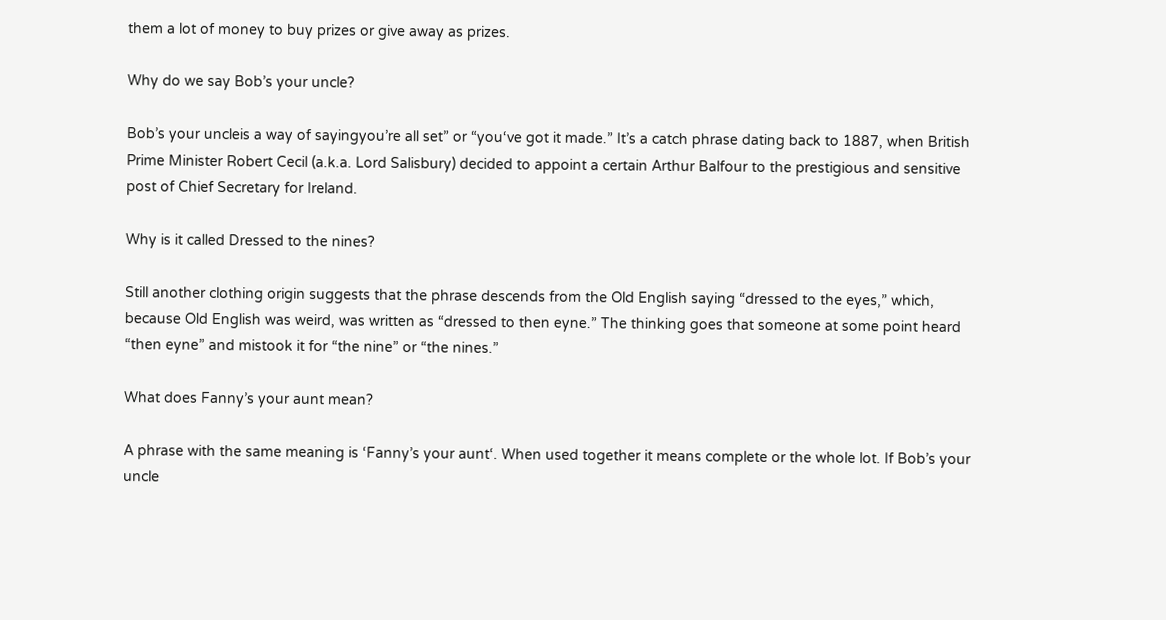them a lot of money to buy prizes or give away as prizes.

Why do we say Bob’s your uncle?

Bob’s your uncleis a way of sayingyou’re all set” or “you‘ve got it made.” It’s a catch phrase dating back to 1887, when British Prime Minister Robert Cecil (a.k.a. Lord Salisbury) decided to appoint a certain Arthur Balfour to the prestigious and sensitive post of Chief Secretary for Ireland.

Why is it called Dressed to the nines?

Still another clothing origin suggests that the phrase descends from the Old English saying “dressed to the eyes,” which, because Old English was weird, was written as “dressed to then eyne.” The thinking goes that someone at some point heard “then eyne” and mistook it for “the nine” or “the nines.”

What does Fanny’s your aunt mean?

A phrase with the same meaning is ‘Fanny’s your aunt‘. When used together it means complete or the whole lot. If Bob’s your uncle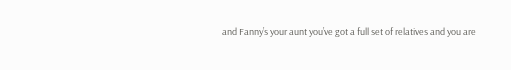and Fanny’s your aunt you’ve got a full set of relatives and you are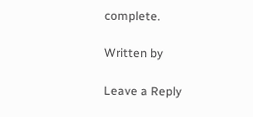complete.

Written by

Leave a Reply